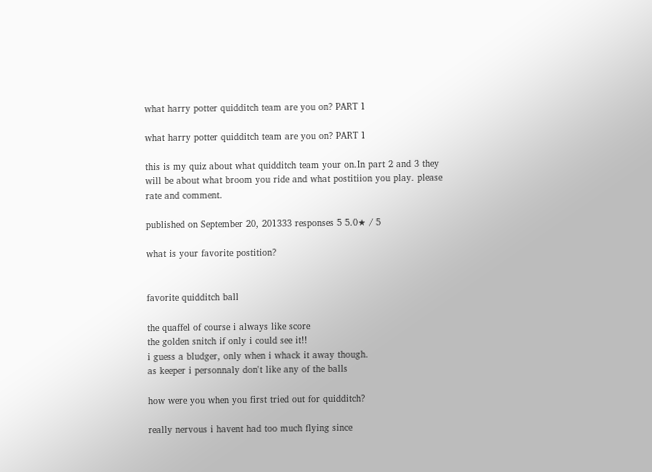what harry potter quidditch team are you on? PART 1

what harry potter quidditch team are you on? PART 1

this is my quiz about what quidditch team your on.In part 2 and 3 they will be about what broom you ride and what postitiion you play. please rate and comment.

published on September 20, 201333 responses 5 5.0★ / 5

what is your favorite postition?


favorite quidditch ball

the quaffel of course i always like score
the golden snitch if only i could see it!!
i guess a bludger, only when i whack it away though.
as keeper i personnaly don't like any of the balls

how were you when you first tried out for quidditch?

really nervous i havent had too much flying since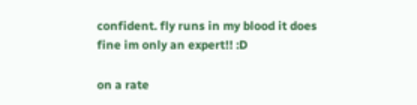confident. fly runs in my blood it does
fine im only an expert!! :D

on a rate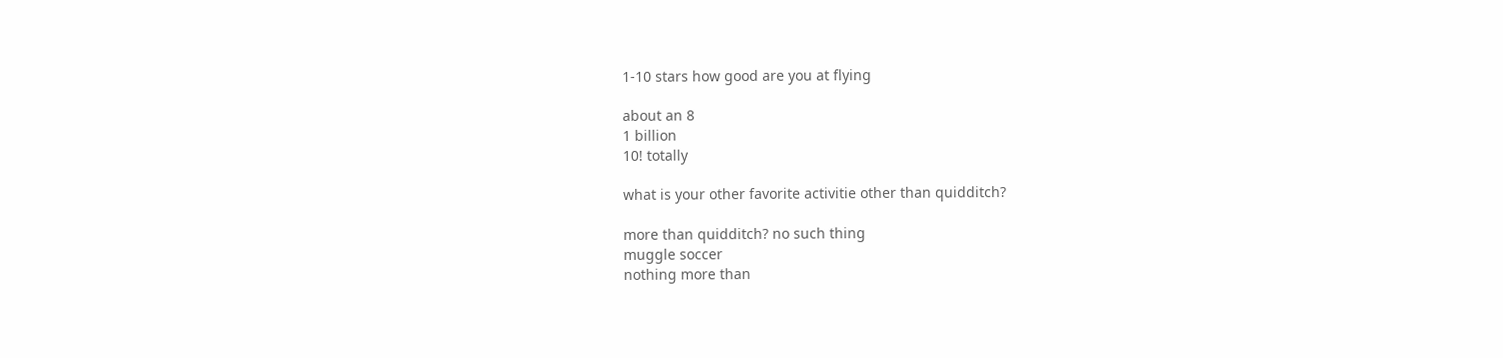1-10 stars how good are you at flying

about an 8
1 billion
10! totally

what is your other favorite activitie other than quidditch?

more than quidditch? no such thing
muggle soccer
nothing more than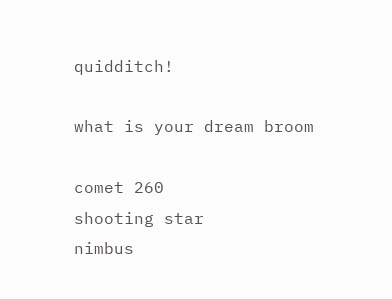quidditch!

what is your dream broom

comet 260
shooting star
nimbus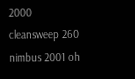2000
cleansweep 260
nimbus 2001 oh